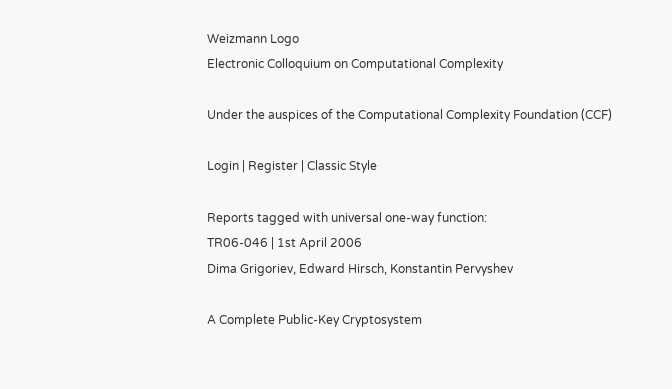Weizmann Logo
Electronic Colloquium on Computational Complexity

Under the auspices of the Computational Complexity Foundation (CCF)

Login | Register | Classic Style

Reports tagged with universal one-way function:
TR06-046 | 1st April 2006
Dima Grigoriev, Edward Hirsch, Konstantin Pervyshev

A Complete Public-Key Cryptosystem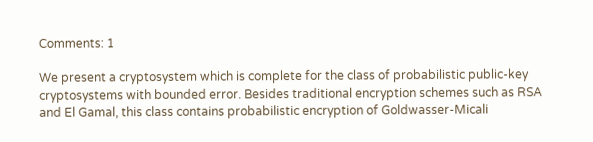Comments: 1

We present a cryptosystem which is complete for the class of probabilistic public-key cryptosystems with bounded error. Besides traditional encryption schemes such as RSA and El Gamal, this class contains probabilistic encryption of Goldwasser-Micali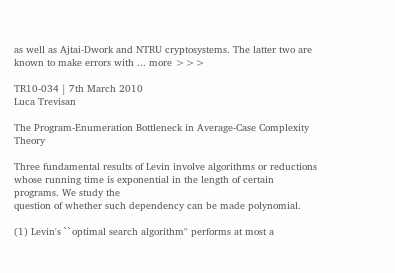as well as Ajtai-Dwork and NTRU cryptosystems. The latter two are known to make errors with ... more >>>

TR10-034 | 7th March 2010
Luca Trevisan

The Program-Enumeration Bottleneck in Average-Case Complexity Theory

Three fundamental results of Levin involve algorithms or reductions
whose running time is exponential in the length of certain programs. We study the
question of whether such dependency can be made polynomial.

(1) Levin's ``optimal search algorithm'' performs at most a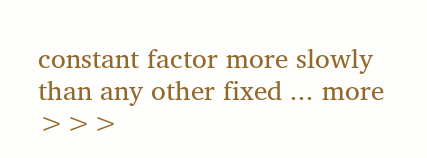constant factor more slowly
than any other fixed ... more >>>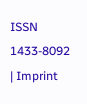ISSN 1433-8092 | Imprint